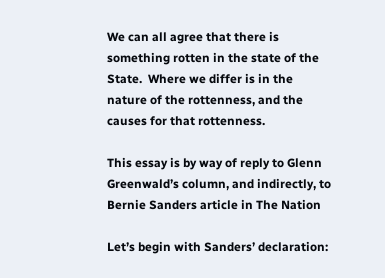We can all agree that there is something rotten in the state of the State.  Where we differ is in the nature of the rottenness, and the causes for that rottenness.

This essay is by way of reply to Glenn Greenwald’s column, and indirectly, to Bernie Sanders article in The Nation

Let’s begin with Sanders’ declaration: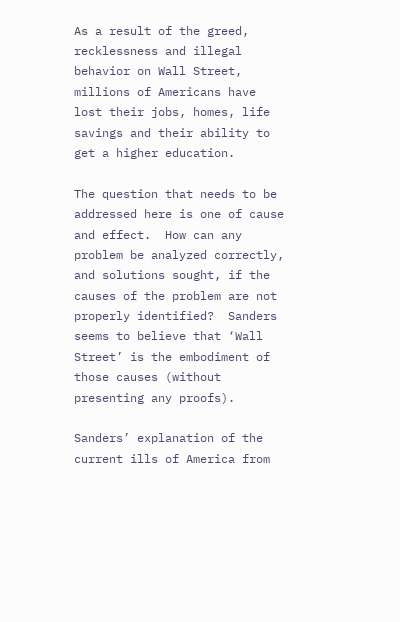As a result of the greed, recklessness and illegal behavior on Wall Street, millions of Americans have lost their jobs, homes, life savings and their ability to get a higher education.

The question that needs to be addressed here is one of cause and effect.  How can any problem be analyzed correctly, and solutions sought, if the causes of the problem are not properly identified?  Sanders seems to believe that ‘Wall Street’ is the embodiment of those causes (without presenting any proofs).

Sanders’ explanation of the current ills of America from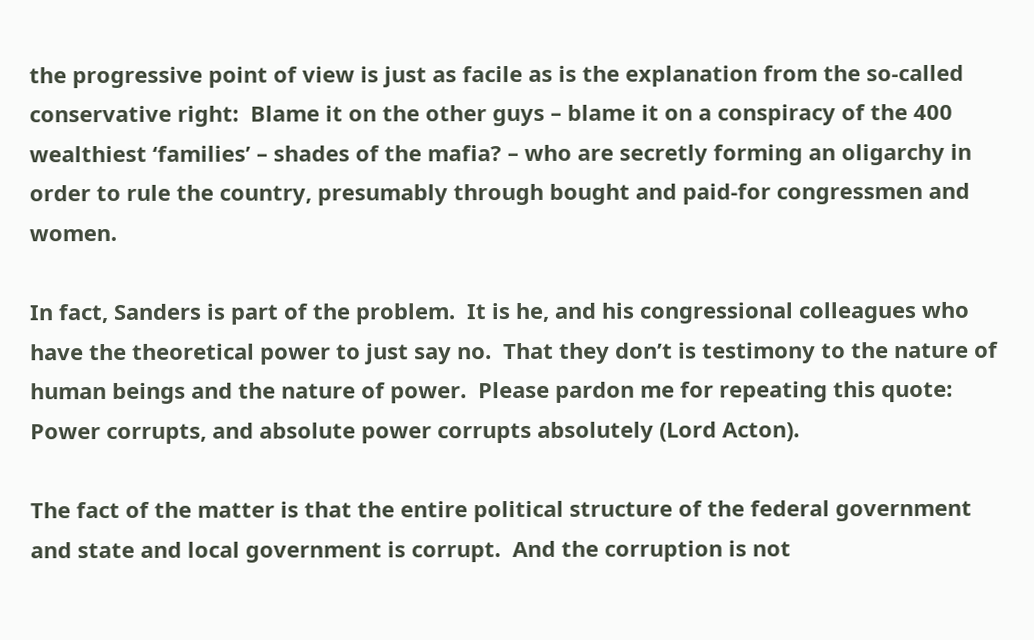the progressive point of view is just as facile as is the explanation from the so-called conservative right:  Blame it on the other guys – blame it on a conspiracy of the 400 wealthiest ‘families’ – shades of the mafia? – who are secretly forming an oligarchy in order to rule the country, presumably through bought and paid-for congressmen and women.

In fact, Sanders is part of the problem.  It is he, and his congressional colleagues who have the theoretical power to just say no.  That they don’t is testimony to the nature of human beings and the nature of power.  Please pardon me for repeating this quote:  Power corrupts, and absolute power corrupts absolutely (Lord Acton).

The fact of the matter is that the entire political structure of the federal government and state and local government is corrupt.  And the corruption is not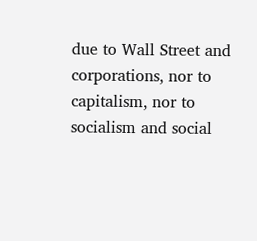due to Wall Street and corporations, nor to capitalism, nor to socialism and social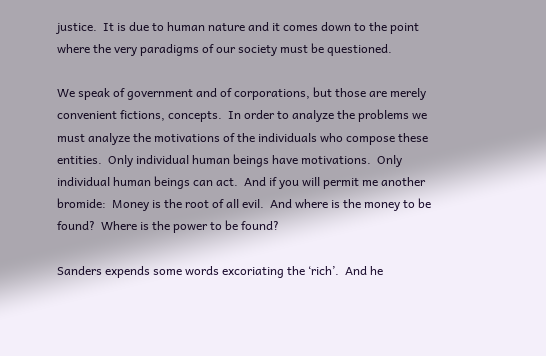justice.  It is due to human nature and it comes down to the point where the very paradigms of our society must be questioned.

We speak of government and of corporations, but those are merely convenient fictions, concepts.  In order to analyze the problems we must analyze the motivations of the individuals who compose these entities.  Only individual human beings have motivations.  Only individual human beings can act.  And if you will permit me another bromide:  Money is the root of all evil.  And where is the money to be found?  Where is the power to be found?

Sanders expends some words excoriating the ‘rich’.  And he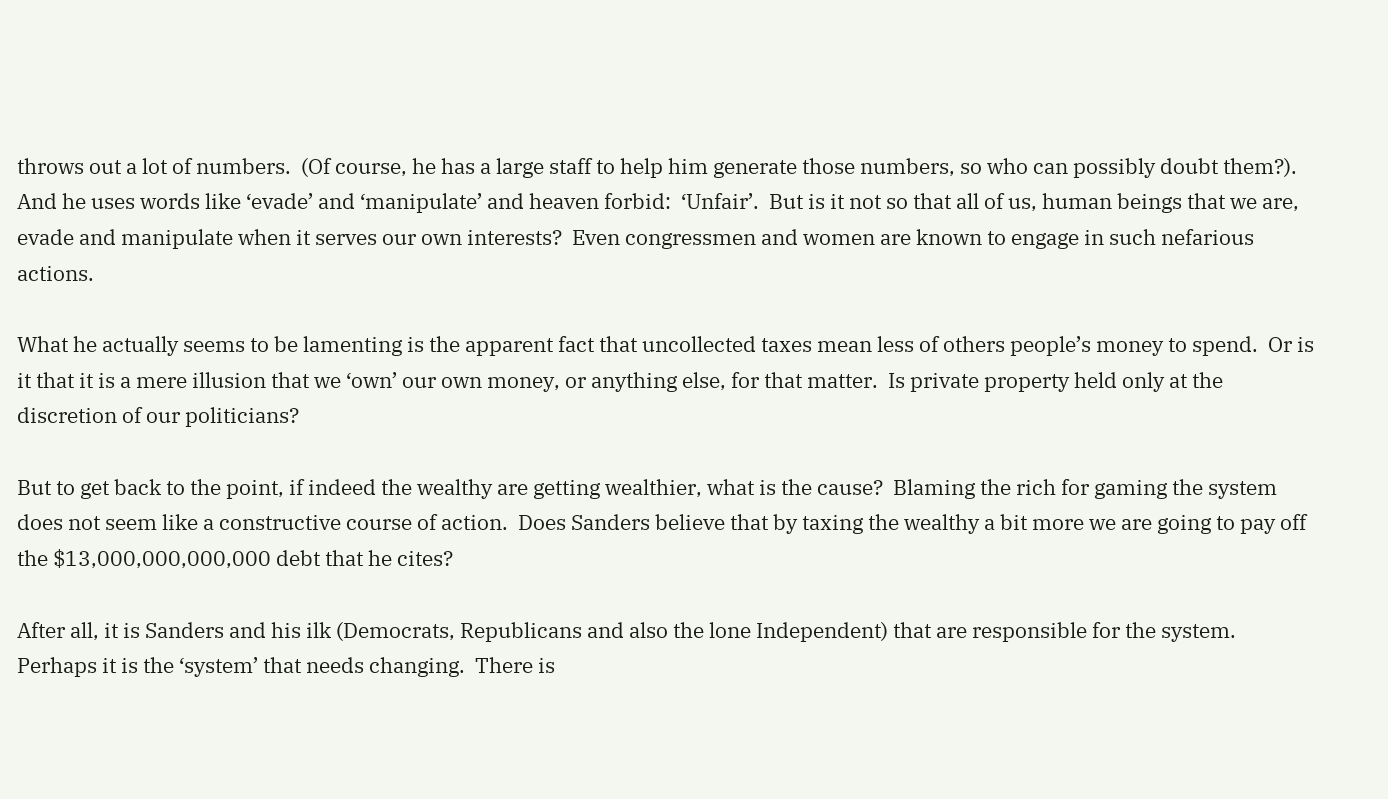throws out a lot of numbers.  (Of course, he has a large staff to help him generate those numbers, so who can possibly doubt them?).  And he uses words like ‘evade’ and ‘manipulate’ and heaven forbid:  ‘Unfair’.  But is it not so that all of us, human beings that we are, evade and manipulate when it serves our own interests?  Even congressmen and women are known to engage in such nefarious actions.

What he actually seems to be lamenting is the apparent fact that uncollected taxes mean less of others people’s money to spend.  Or is it that it is a mere illusion that we ‘own’ our own money, or anything else, for that matter.  Is private property held only at the discretion of our politicians?

But to get back to the point, if indeed the wealthy are getting wealthier, what is the cause?  Blaming the rich for gaming the system does not seem like a constructive course of action.  Does Sanders believe that by taxing the wealthy a bit more we are going to pay off the $13,000,000,000,000 debt that he cites?

After all, it is Sanders and his ilk (Democrats, Republicans and also the lone Independent) that are responsible for the system.  Perhaps it is the ‘system’ that needs changing.  There is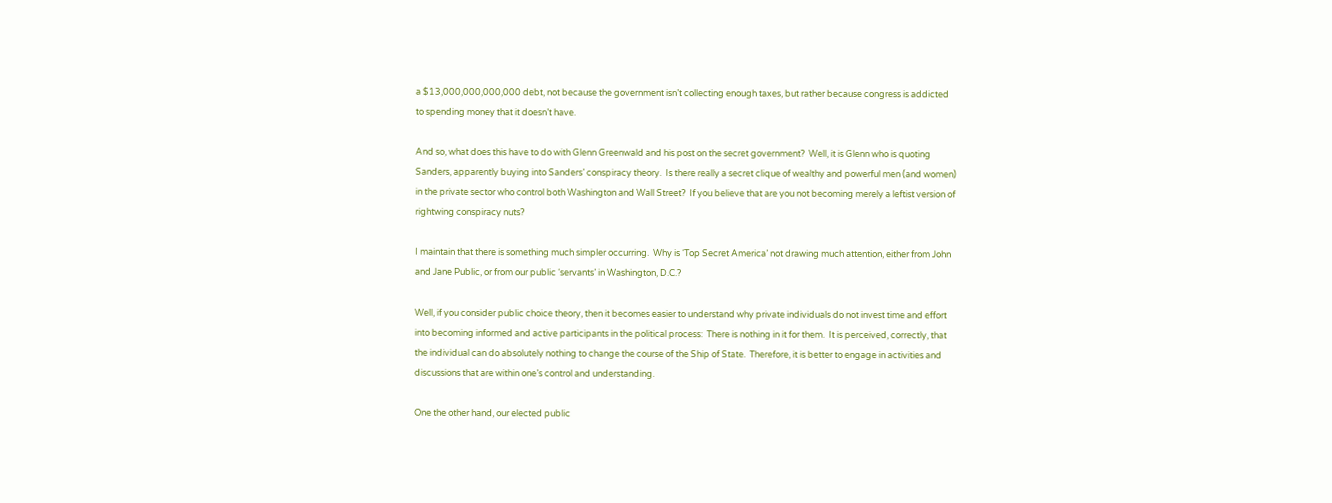a $13,000,000,000,000 debt, not because the government isn’t collecting enough taxes, but rather because congress is addicted to spending money that it doesn’t have.

And so, what does this have to do with Glenn Greenwald and his post on the secret government?  Well, it is Glenn who is quoting Sanders, apparently buying into Sanders’ conspiracy theory.  Is there really a secret clique of wealthy and powerful men (and women) in the private sector who control both Washington and Wall Street?  If you believe that are you not becoming merely a leftist version of rightwing conspiracy nuts?

I maintain that there is something much simpler occurring.  Why is ‘Top Secret America’ not drawing much attention, either from John and Jane Public, or from our public ‘servants’ in Washington, D.C.?

Well, if you consider public choice theory, then it becomes easier to understand why private individuals do not invest time and effort into becoming informed and active participants in the political process:  There is nothing in it for them.  It is perceived, correctly, that the individual can do absolutely nothing to change the course of the Ship of State.  Therefore, it is better to engage in activities and discussions that are within one’s control and understanding.

One the other hand, our elected public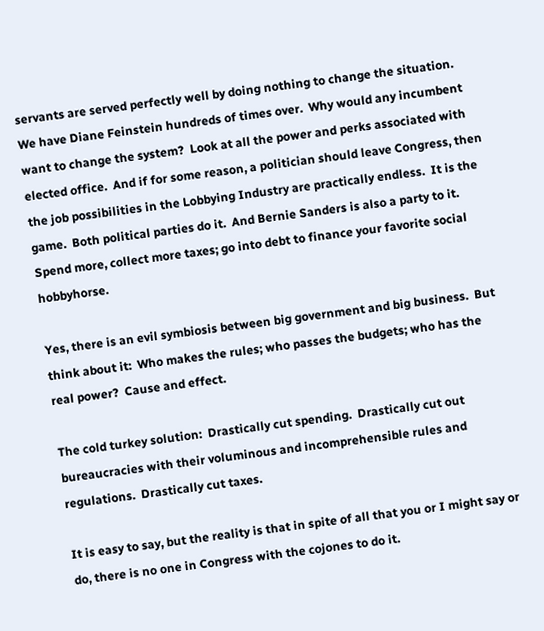servants are served perfectly well by doing nothing to change the situation.  We have Diane Feinstein hundreds of times over.  Why would any incumbent want to change the system?  Look at all the power and perks associated with elected office.  And if for some reason, a politician should leave Congress, then the job possibilities in the Lobbying Industry are practically endless.  It is the game.  Both political parties do it.  And Bernie Sanders is also a party to it.  Spend more, collect more taxes; go into debt to finance your favorite social hobbyhorse.

Yes, there is an evil symbiosis between big government and big business.  But think about it:  Who makes the rules; who passes the budgets; who has the real power?  Cause and effect.

The cold turkey solution:  Drastically cut spending.  Drastically cut out bureaucracies with their voluminous and incomprehensible rules and regulations.  Drastically cut taxes.

It is easy to say, but the reality is that in spite of all that you or I might say or do, there is no one in Congress with the cojones to do it.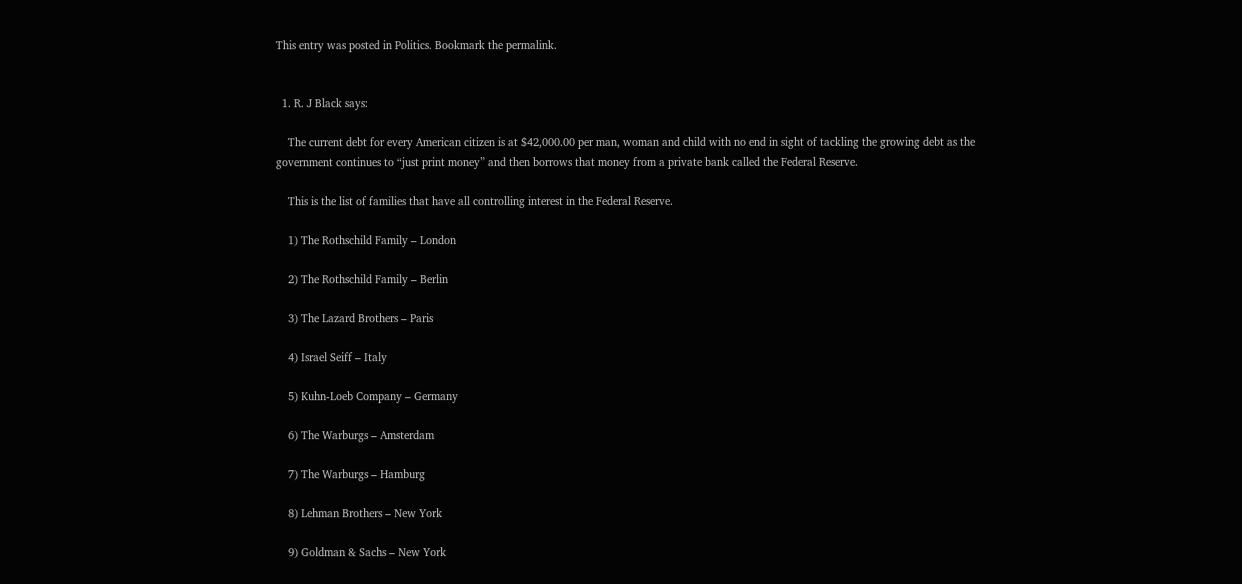This entry was posted in Politics. Bookmark the permalink.


  1. R. J Black says:

    The current debt for every American citizen is at $42,000.00 per man, woman and child with no end in sight of tackling the growing debt as the government continues to “just print money” and then borrows that money from a private bank called the Federal Reserve.

    This is the list of families that have all controlling interest in the Federal Reserve.

    1) The Rothschild Family – London

    2) The Rothschild Family – Berlin

    3) The Lazard Brothers – Paris

    4) Israel Seiff – Italy

    5) Kuhn-Loeb Company – Germany

    6) The Warburgs – Amsterdam

    7) The Warburgs – Hamburg

    8) Lehman Brothers – New York

    9) Goldman & Sachs – New York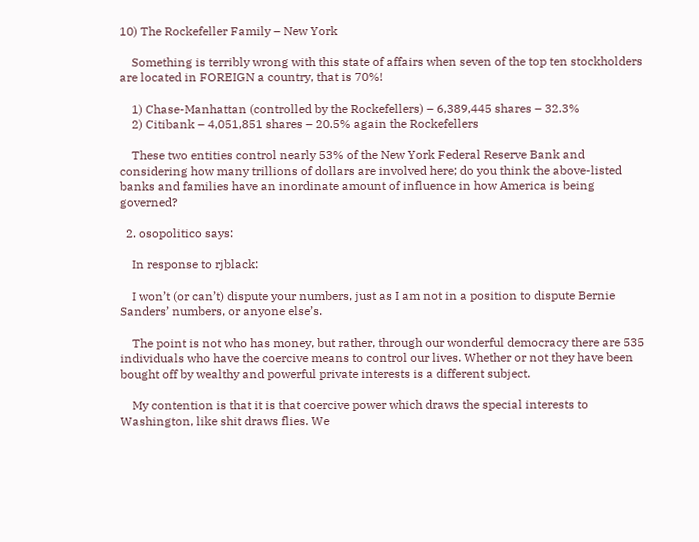10) The Rockefeller Family – New York

    Something is terribly wrong with this state of affairs when seven of the top ten stockholders are located in FOREIGN a country, that is 70%!

    1) Chase-Manhattan (controlled by the Rockefellers) – 6,389,445 shares – 32.3%
    2) Citibank – 4,051,851 shares – 20.5% again the Rockefellers

    These two entities control nearly 53% of the New York Federal Reserve Bank and considering how many trillions of dollars are involved here; do you think the above-listed banks and families have an inordinate amount of influence in how America is being governed?

  2. osopolitico says:

    In response to rjblack:

    I won’t (or can’t) dispute your numbers, just as I am not in a position to dispute Bernie Sanders’ numbers, or anyone else’s.

    The point is not who has money, but rather, through our wonderful democracy there are 535 individuals who have the coercive means to control our lives. Whether or not they have been bought off by wealthy and powerful private interests is a different subject.

    My contention is that it is that coercive power which draws the special interests to Washington, like shit draws flies. We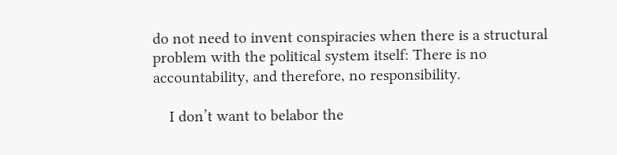do not need to invent conspiracies when there is a structural problem with the political system itself: There is no accountability, and therefore, no responsibility.

    I don’t want to belabor the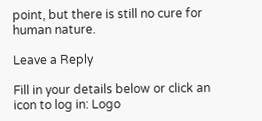point, but there is still no cure for human nature.

Leave a Reply

Fill in your details below or click an icon to log in: Logo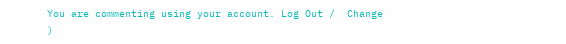You are commenting using your account. Log Out /  Change )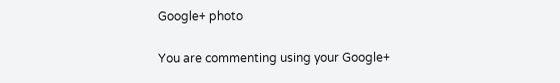Google+ photo

You are commenting using your Google+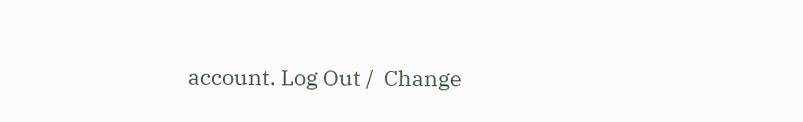account. Log Out /  Change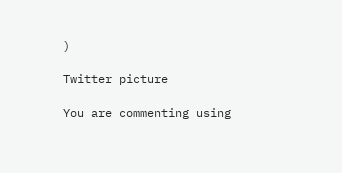)

Twitter picture

You are commenting using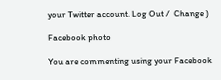your Twitter account. Log Out /  Change )

Facebook photo

You are commenting using your Facebook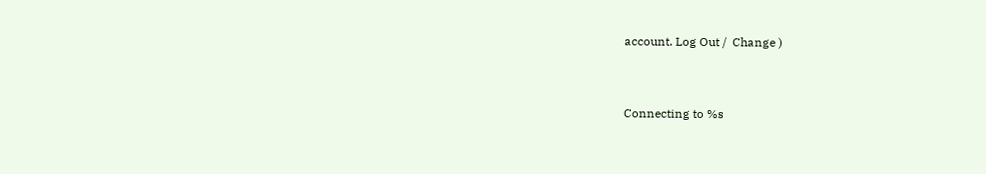account. Log Out /  Change )


Connecting to %s